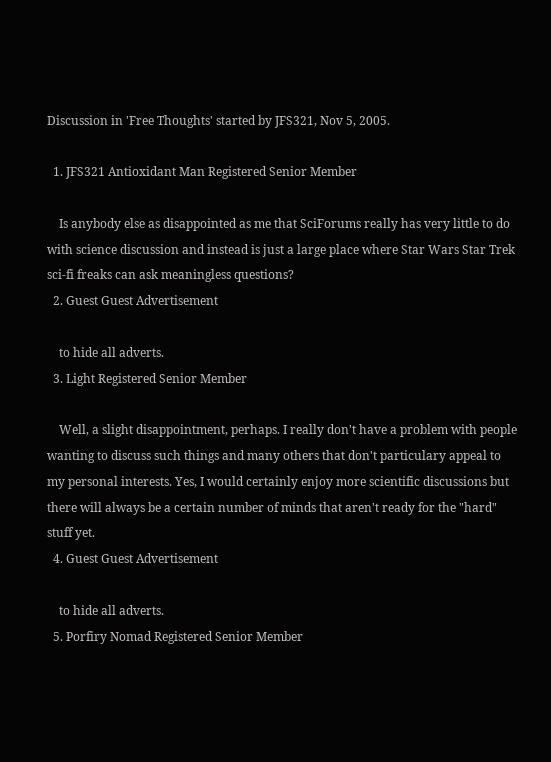Discussion in 'Free Thoughts' started by JFS321, Nov 5, 2005.

  1. JFS321 Antioxidant Man Registered Senior Member

    Is anybody else as disappointed as me that SciForums really has very little to do with science discussion and instead is just a large place where Star Wars Star Trek sci-fi freaks can ask meaningless questions?
  2. Guest Guest Advertisement

    to hide all adverts.
  3. Light Registered Senior Member

    Well, a slight disappointment, perhaps. I really don't have a problem with people wanting to discuss such things and many others that don't particulary appeal to my personal interests. Yes, I would certainly enjoy more scientific discussions but there will always be a certain number of minds that aren't ready for the "hard" stuff yet.
  4. Guest Guest Advertisement

    to hide all adverts.
  5. Porfiry Nomad Registered Senior Member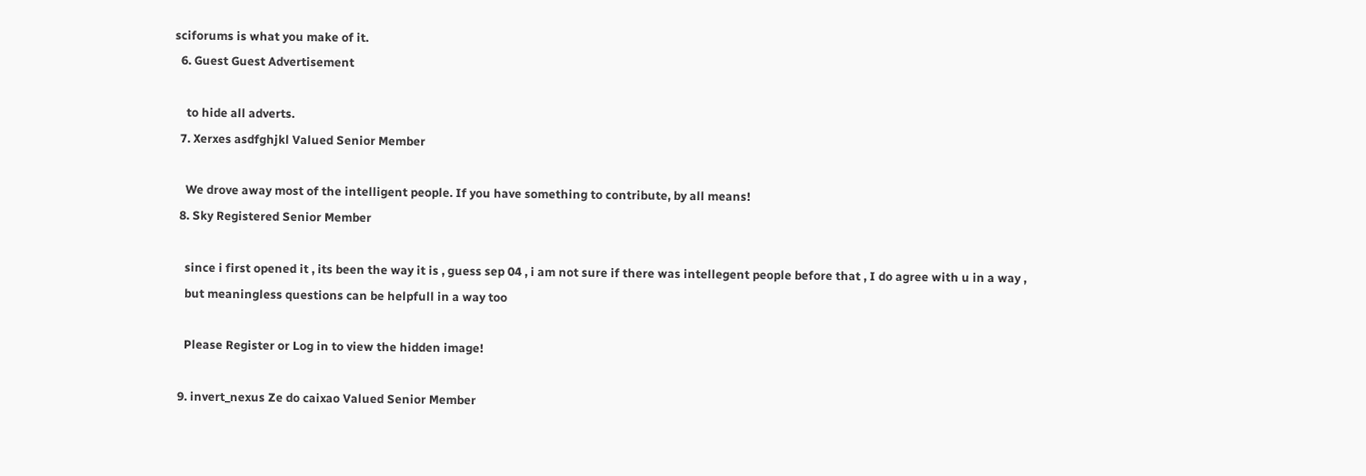sciforums is what you make of it.
  6. Guest Guest Advertisement

    to hide all adverts.
  7. Xerxes asdfghjkl Valued Senior Member

    We drove away most of the intelligent people. If you have something to contribute, by all means!
  8. Sky Registered Senior Member

    since i first opened it , its been the way it is , guess sep 04 , i am not sure if there was intellegent people before that , I do agree with u in a way ,
    but meaningless questions can be helpfull in a way too

    Please Register or Log in to view the hidden image!

  9. invert_nexus Ze do caixao Valued Senior Member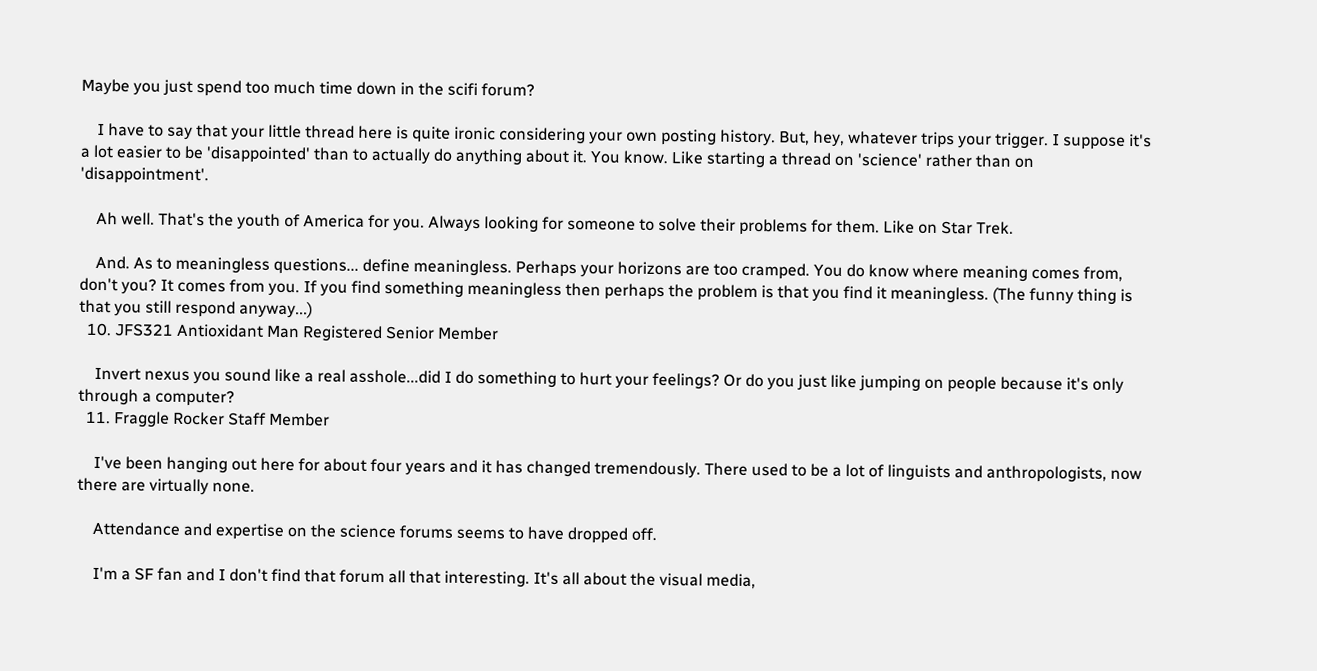Maybe you just spend too much time down in the scifi forum?

    I have to say that your little thread here is quite ironic considering your own posting history. But, hey, whatever trips your trigger. I suppose it's a lot easier to be 'disappointed' than to actually do anything about it. You know. Like starting a thread on 'science' rather than on 'disappointment'.

    Ah well. That's the youth of America for you. Always looking for someone to solve their problems for them. Like on Star Trek.

    And. As to meaningless questions... define meaningless. Perhaps your horizons are too cramped. You do know where meaning comes from, don't you? It comes from you. If you find something meaningless then perhaps the problem is that you find it meaningless. (The funny thing is that you still respond anyway...)
  10. JFS321 Antioxidant Man Registered Senior Member

    Invert nexus you sound like a real asshole...did I do something to hurt your feelings? Or do you just like jumping on people because it's only through a computer?
  11. Fraggle Rocker Staff Member

    I've been hanging out here for about four years and it has changed tremendously. There used to be a lot of linguists and anthropologists, now there are virtually none.

    Attendance and expertise on the science forums seems to have dropped off.

    I'm a SF fan and I don't find that forum all that interesting. It's all about the visual media,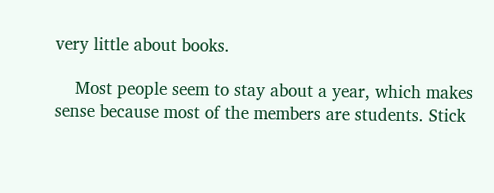very little about books.

    Most people seem to stay about a year, which makes sense because most of the members are students. Stick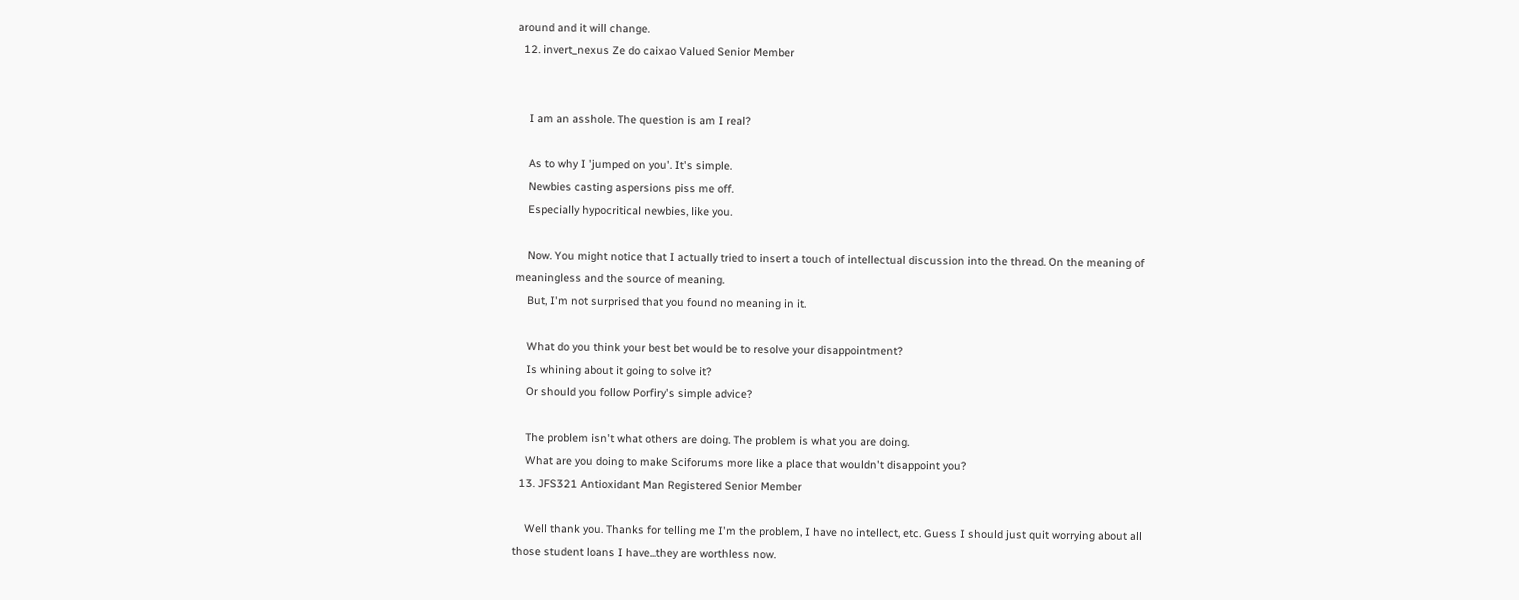around and it will change.
  12. invert_nexus Ze do caixao Valued Senior Member


    I am an asshole. The question is am I real?

    As to why I 'jumped on you'. It's simple.
    Newbies casting aspersions piss me off.
    Especially hypocritical newbies, like you.

    Now. You might notice that I actually tried to insert a touch of intellectual discussion into the thread. On the meaning of meaningless and the source of meaning.
    But, I'm not surprised that you found no meaning in it.

    What do you think your best bet would be to resolve your disappointment?
    Is whining about it going to solve it?
    Or should you follow Porfiry's simple advice?

    The problem isn't what others are doing. The problem is what you are doing.
    What are you doing to make Sciforums more like a place that wouldn't disappoint you?
  13. JFS321 Antioxidant Man Registered Senior Member

    Well thank you. Thanks for telling me I'm the problem, I have no intellect, etc. Guess I should just quit worrying about all those student loans I have...they are worthless now.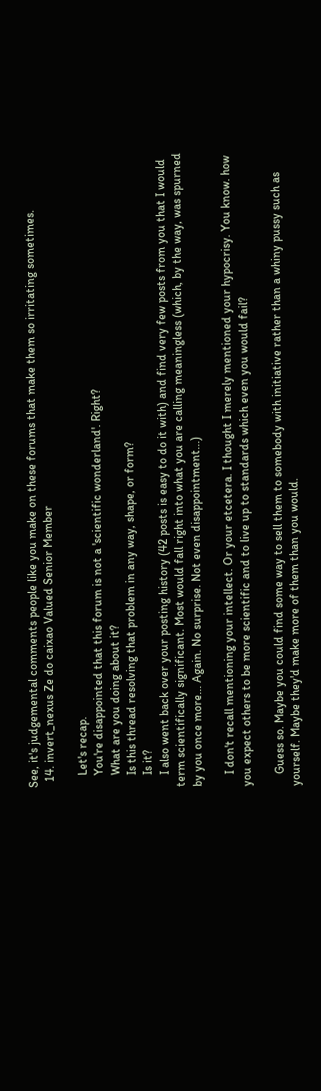See, it's judgemental comments people like you make on these forums that make them so irritating sometimes.
  14. invert_nexus Ze do caixao Valued Senior Member

    Let's recap.
    You're disappointed that this forum is not a 'scientific wonderland'. Right?
    What are you doing about it?
    Is this thread resolving that problem in any way, shape, or form?
    Is it?
    I also went back over your posting history (42 posts is easy to do it with) and find very few posts from you that I would term scientifically significant. Most would fall right into what you are calling meaningless (which, by the way, was spurned by you once more... Again. No surprise. Not even disappointment...)

    I don't recall mentioning your intellect. Or your etcetera. I thought I merely mentioned your hypocrisy. You know. how you expect others to be more scientific and to live up to standards which even you would fail?

    Guess so. Maybe you could find some way to sell them to somebody with initiative rather than a whiny pussy such as yourself. Maybe they'd make more of them than you would.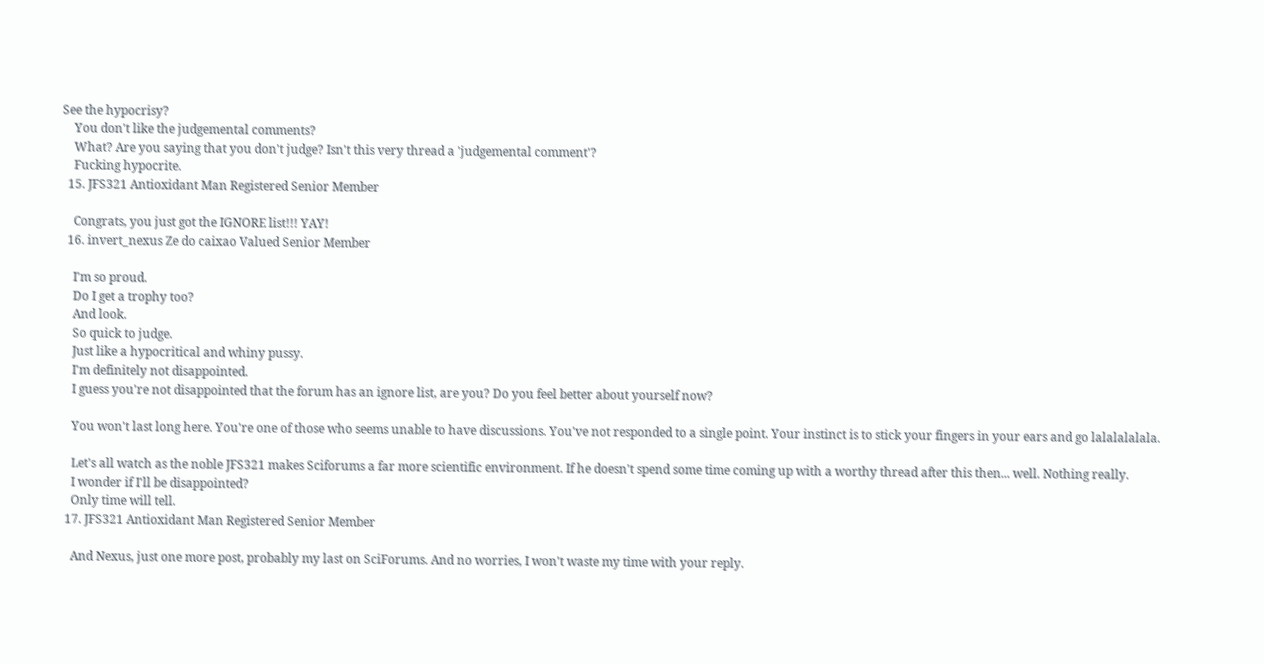See the hypocrisy?
    You don't like the judgemental comments?
    What? Are you saying that you don't judge? Isn't this very thread a 'judgemental comment'?
    Fucking hypocrite.
  15. JFS321 Antioxidant Man Registered Senior Member

    Congrats, you just got the IGNORE list!!! YAY!
  16. invert_nexus Ze do caixao Valued Senior Member

    I'm so proud.
    Do I get a trophy too?
    And look.
    So quick to judge.
    Just like a hypocritical and whiny pussy.
    I'm definitely not disappointed.
    I guess you're not disappointed that the forum has an ignore list, are you? Do you feel better about yourself now?

    You won't last long here. You're one of those who seems unable to have discussions. You've not responded to a single point. Your instinct is to stick your fingers in your ears and go lalalalalala.

    Let's all watch as the noble JFS321 makes Sciforums a far more scientific environment. If he doesn't spend some time coming up with a worthy thread after this then... well. Nothing really.
    I wonder if I'll be disappointed?
    Only time will tell.
  17. JFS321 Antioxidant Man Registered Senior Member

    And Nexus, just one more post, probably my last on SciForums. And no worries, I won't waste my time with your reply.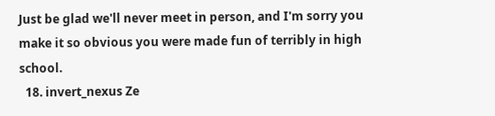Just be glad we'll never meet in person, and I'm sorry you make it so obvious you were made fun of terribly in high school.
  18. invert_nexus Ze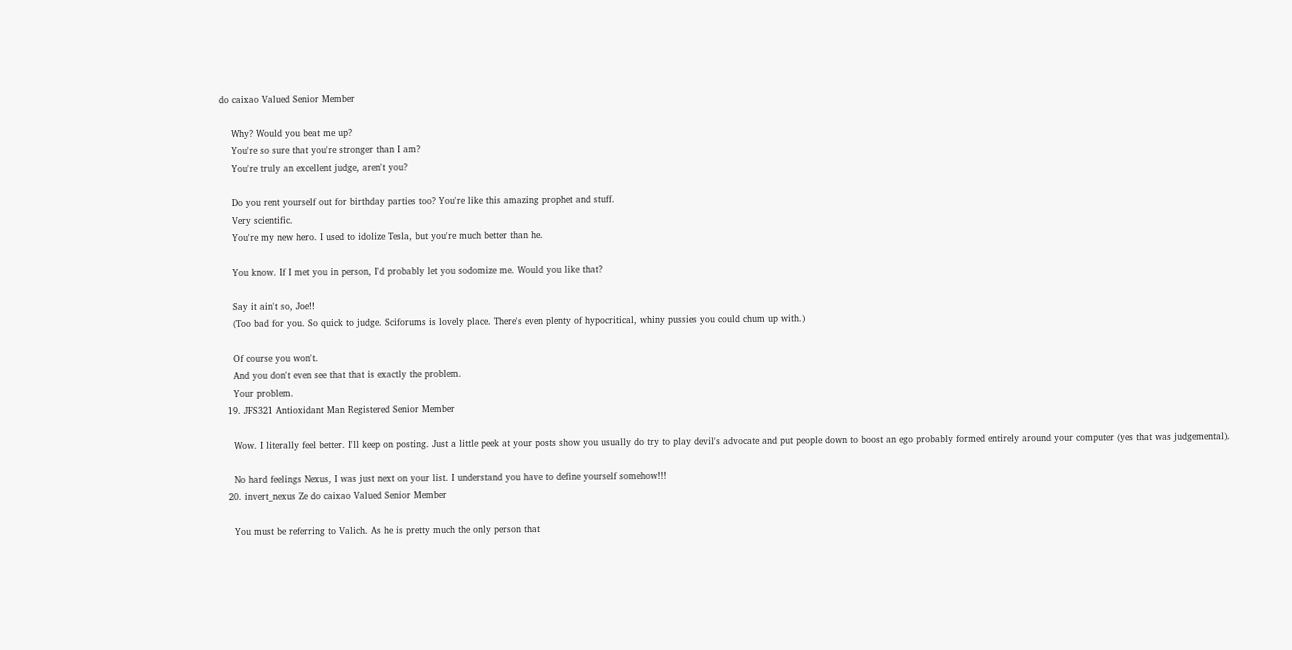do caixao Valued Senior Member

    Why? Would you beat me up?
    You're so sure that you're stronger than I am?
    You're truly an excellent judge, aren't you?

    Do you rent yourself out for birthday parties too? You're like this amazing prophet and stuff.
    Very scientific.
    You're my new hero. I used to idolize Tesla, but you're much better than he.

    You know. If I met you in person, I'd probably let you sodomize me. Would you like that?

    Say it ain't so, Joe!!
    (Too bad for you. So quick to judge. Sciforums is lovely place. There's even plenty of hypocritical, whiny pussies you could chum up with.)

    Of course you won't.
    And you don't even see that that is exactly the problem.
    Your problem.
  19. JFS321 Antioxidant Man Registered Senior Member

    Wow. I literally feel better. I'll keep on posting. Just a little peek at your posts show you usually do try to play devil's advocate and put people down to boost an ego probably formed entirely around your computer (yes that was judgemental).

    No hard feelings Nexus, I was just next on your list. I understand you have to define yourself somehow!!!
  20. invert_nexus Ze do caixao Valued Senior Member

    You must be referring to Valich. As he is pretty much the only person that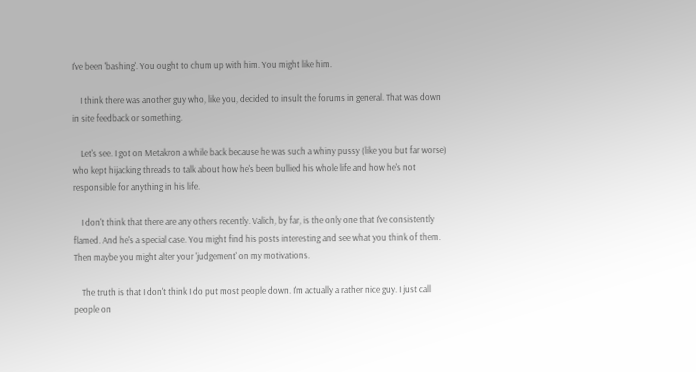I've been 'bashing'. You ought to chum up with him. You might like him.

    I think there was another guy who, like you, decided to insult the forums in general. That was down in site feedback or something.

    Let's see. I got on Metakron a while back because he was such a whiny pussy (like you but far worse) who kept hijacking threads to talk about how he's been bullied his whole life and how he's not responsible for anything in his life.

    I don't think that there are any others recently. Valich, by far, is the only one that I've consistently flamed. And he's a special case. You might find his posts interesting and see what you think of them. Then maybe you might alter your 'judgement' on my motivations.

    The truth is that I don't think I do put most people down. I'm actually a rather nice guy. I just call people on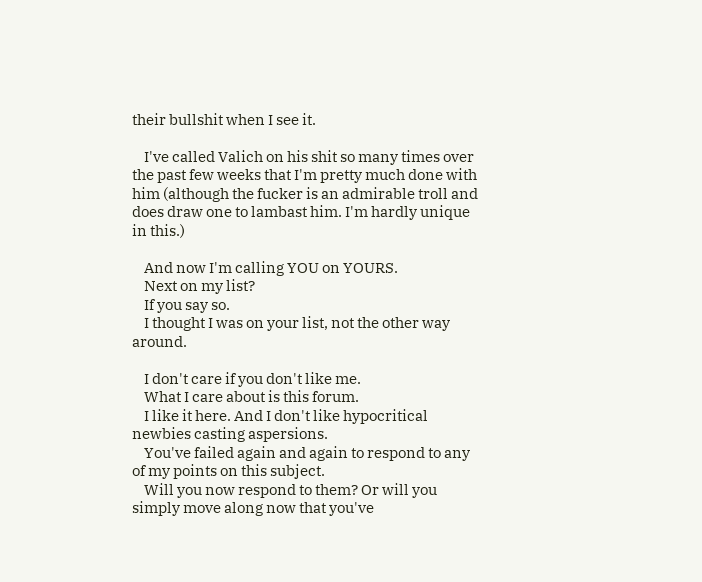their bullshit when I see it.

    I've called Valich on his shit so many times over the past few weeks that I'm pretty much done with him (although the fucker is an admirable troll and does draw one to lambast him. I'm hardly unique in this.)

    And now I'm calling YOU on YOURS.
    Next on my list?
    If you say so.
    I thought I was on your list, not the other way around.

    I don't care if you don't like me.
    What I care about is this forum.
    I like it here. And I don't like hypocritical newbies casting aspersions.
    You've failed again and again to respond to any of my points on this subject.
    Will you now respond to them? Or will you simply move along now that you've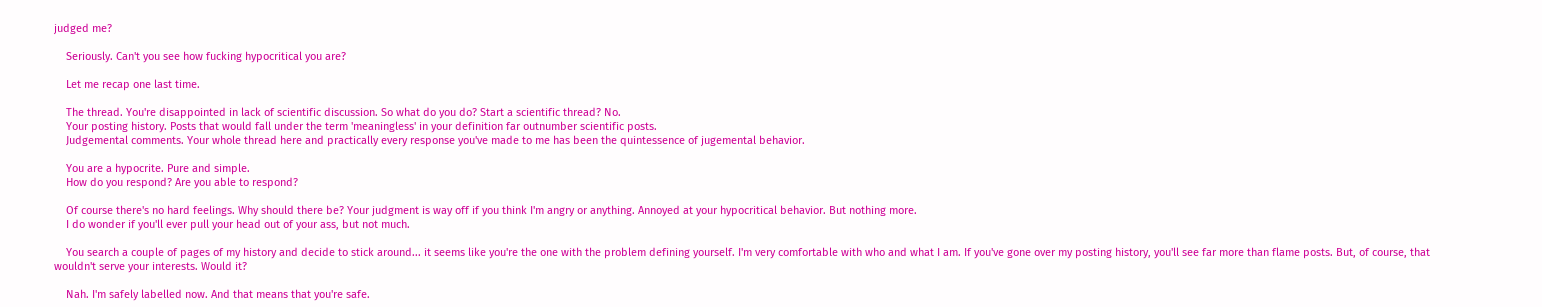judged me?

    Seriously. Can't you see how fucking hypocritical you are?

    Let me recap one last time.

    The thread. You're disappointed in lack of scientific discussion. So what do you do? Start a scientific thread? No.
    Your posting history. Posts that would fall under the term 'meaningless' in your definition far outnumber scientific posts.
    Judgemental comments. Your whole thread here and practically every response you've made to me has been the quintessence of jugemental behavior.

    You are a hypocrite. Pure and simple.
    How do you respond? Are you able to respond?

    Of course there's no hard feelings. Why should there be? Your judgment is way off if you think I'm angry or anything. Annoyed at your hypocritical behavior. But nothing more.
    I do wonder if you'll ever pull your head out of your ass, but not much.

    You search a couple of pages of my history and decide to stick around... it seems like you're the one with the problem defining yourself. I'm very comfortable with who and what I am. If you've gone over my posting history, you'll see far more than flame posts. But, of course, that wouldn't serve your interests. Would it?

    Nah. I'm safely labelled now. And that means that you're safe.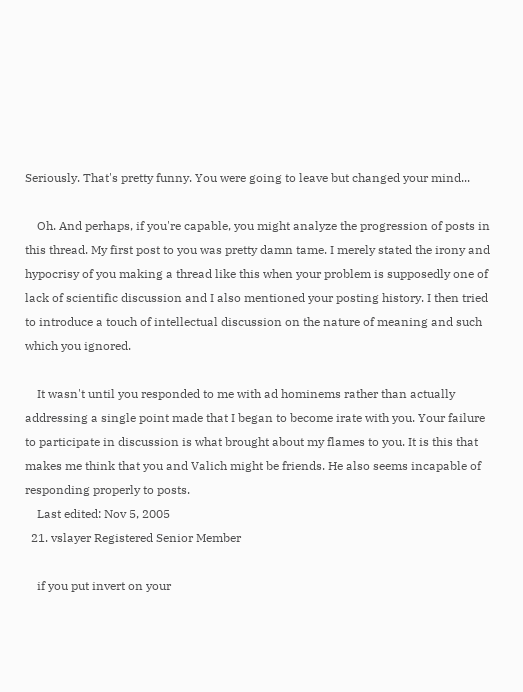Seriously. That's pretty funny. You were going to leave but changed your mind...

    Oh. And perhaps, if you're capable, you might analyze the progression of posts in this thread. My first post to you was pretty damn tame. I merely stated the irony and hypocrisy of you making a thread like this when your problem is supposedly one of lack of scientific discussion and I also mentioned your posting history. I then tried to introduce a touch of intellectual discussion on the nature of meaning and such which you ignored.

    It wasn't until you responded to me with ad hominems rather than actually addressing a single point made that I began to become irate with you. Your failure to participate in discussion is what brought about my flames to you. It is this that makes me think that you and Valich might be friends. He also seems incapable of responding properly to posts.
    Last edited: Nov 5, 2005
  21. vslayer Registered Senior Member

    if you put invert on your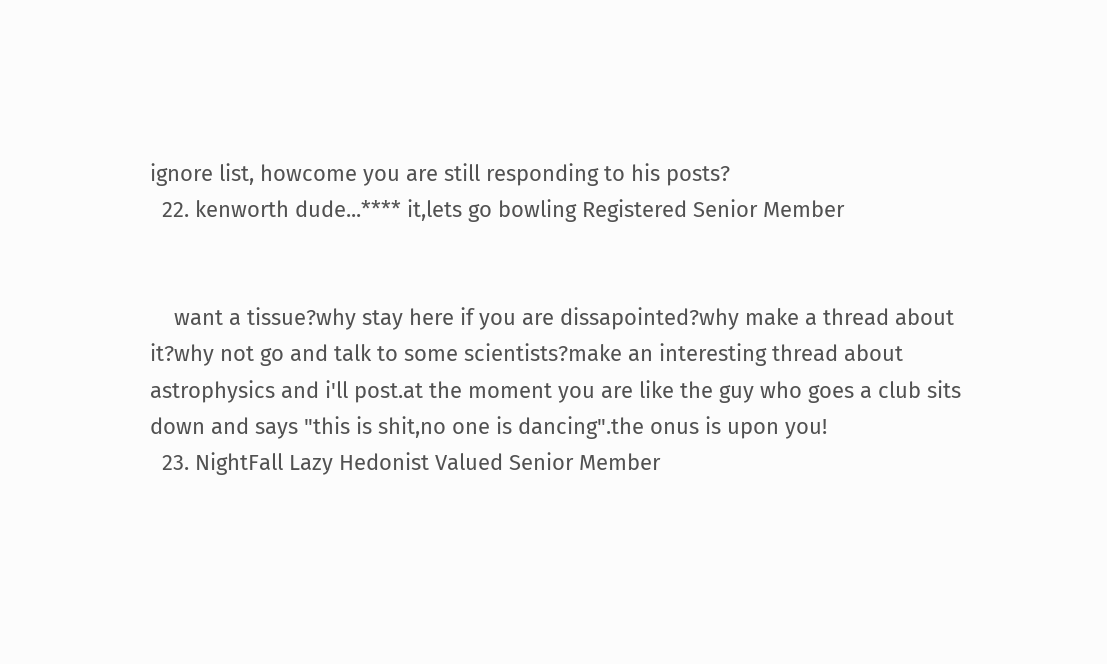ignore list, howcome you are still responding to his posts?
  22. kenworth dude...**** it,lets go bowling Registered Senior Member


    want a tissue?why stay here if you are dissapointed?why make a thread about it?why not go and talk to some scientists?make an interesting thread about astrophysics and i'll post.at the moment you are like the guy who goes a club sits down and says "this is shit,no one is dancing".the onus is upon you!
  23. NightFall Lazy Hedonist Valued Senior Member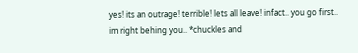yes! its an outrage! terrible! lets all leave! infact.. you go first.. im right behing you.. *chuckles and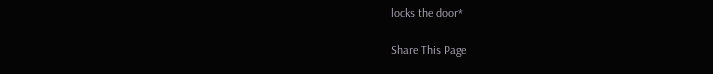locks the door*

Share This Page